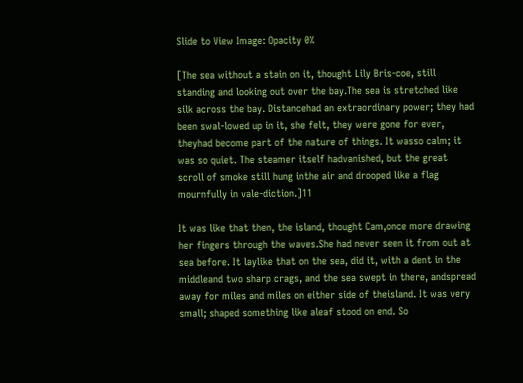Slide to View Image: Opacity 0%

[The sea without a stain on it, thought Lily Bris-coe, still standing and looking out over the bay.The sea is stretched like silk across the bay. Distancehad an extraordinary power; they had been swal-lowed up in it, she felt, they were gone for ever, theyhad become part of the nature of things. It wasso calm; it was so quiet. The steamer itself hadvanished, but the great scroll of smoke still hung inthe air and drooped like a flag mournfully in vale-diction.]11

It was like that then, the island, thought Cam,once more drawing her fingers through the waves.She had never seen it from out at sea before. It laylike that on the sea, did it, with a dent in the middleand two sharp crags, and the sea swept in there, andspread away for miles and miles on either side of theisland. It was very small; shaped something like aleaf stood on end. So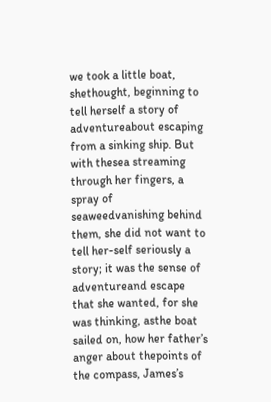we took a little boat, shethought, beginning to tell herself a story of adventureabout escaping from a sinking ship. But with thesea streaming through her fingers, a spray of seaweedvanishing behind them, she did not want to tell her-self seriously a story; it was the sense of adventureand escape that she wanted, for she was thinking, asthe boat sailed on, how her father’s anger about thepoints of the compass, James’s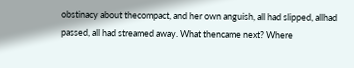obstinacy about thecompact, and her own anguish, all had slipped, allhad passed, all had streamed away. What thencame next? Where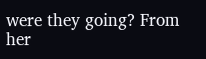were they going? From her